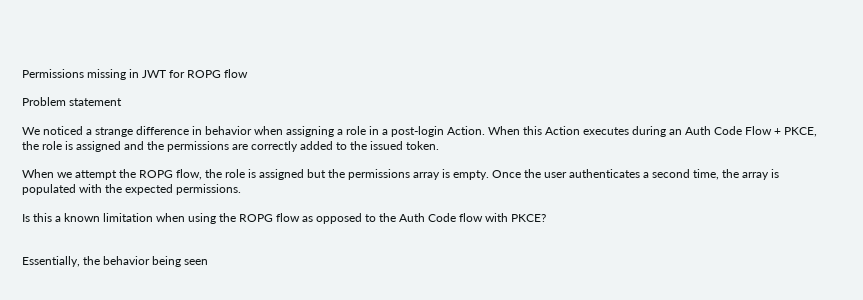Permissions missing in JWT for ROPG flow

Problem statement

We noticed a strange difference in behavior when assigning a role in a post-login Action. When this Action executes during an Auth Code Flow + PKCE, the role is assigned and the permissions are correctly added to the issued token.

When we attempt the ROPG flow, the role is assigned but the permissions array is empty. Once the user authenticates a second time, the array is populated with the expected permissions.

Is this a known limitation when using the ROPG flow as opposed to the Auth Code flow with PKCE?


Essentially, the behavior being seen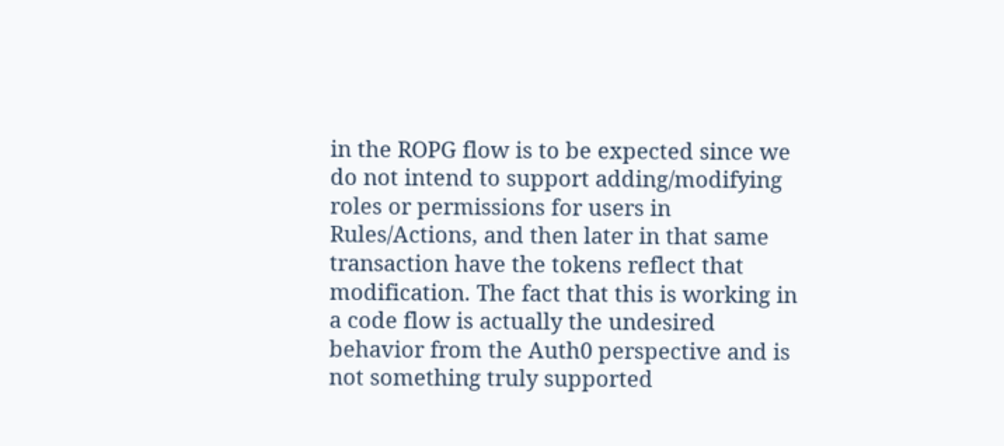in the ROPG flow is to be expected since we do not intend to support adding/modifying roles or permissions for users in Rules/Actions, and then later in that same transaction have the tokens reflect that modification. The fact that this is working in a code flow is actually the undesired behavior from the Auth0 perspective and is not something truly supported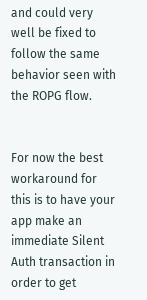and could very well be fixed to follow the same behavior seen with the ROPG flow.


For now the best workaround for this is to have your app make an immediate Silent Auth transaction in order to get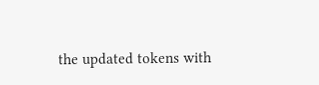the updated tokens with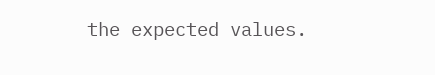the expected values.